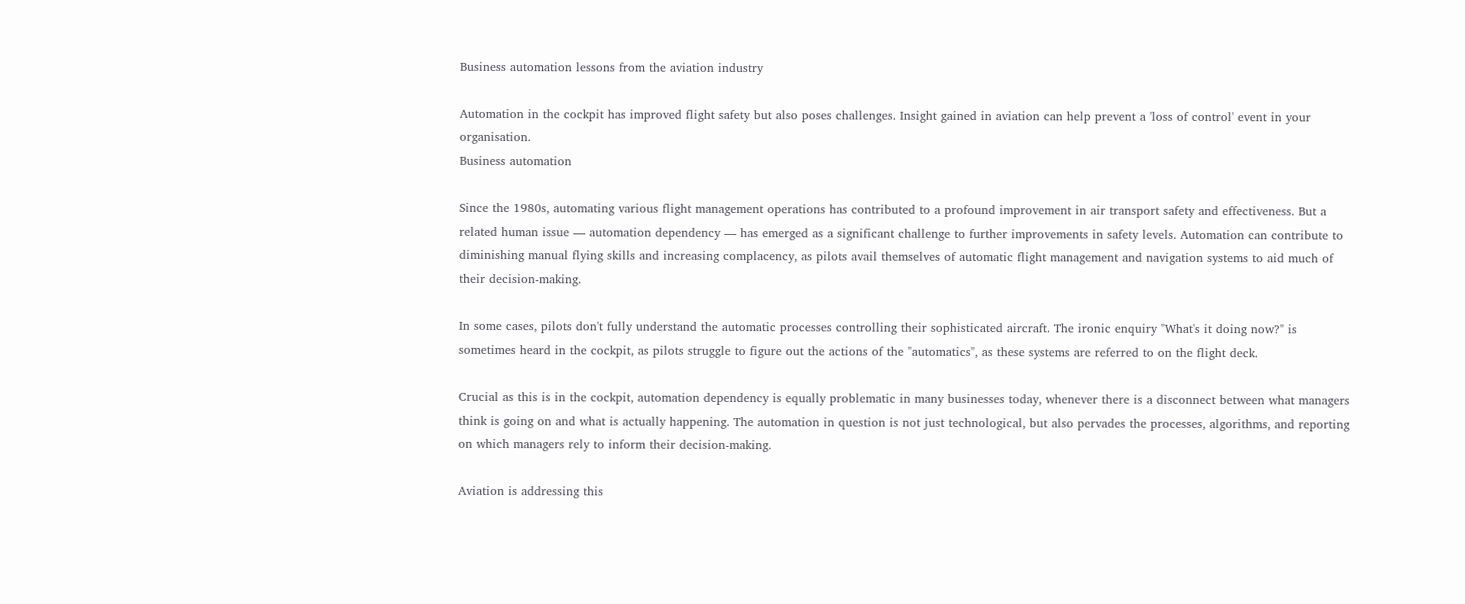Business automation lessons from the aviation industry

Automation in the cockpit has improved flight safety but also poses challenges. Insight gained in aviation can help prevent a 'loss of control' event in your organisation.
Business automation

Since the 1980s, automating various flight management operations has contributed to a profound improvement in air transport safety and effectiveness. But a related human issue — automation dependency — has emerged as a significant challenge to further improvements in safety levels. Automation can contribute to diminishing manual flying skills and increasing complacency, as pilots avail themselves of automatic flight management and navigation systems to aid much of their decision-making.

In some cases, pilots don't fully understand the automatic processes controlling their sophisticated aircraft. The ironic enquiry "What's it doing now?" is sometimes heard in the cockpit, as pilots struggle to figure out the actions of the "automatics", as these systems are referred to on the flight deck.

Crucial as this is in the cockpit, automation dependency is equally problematic in many businesses today, whenever there is a disconnect between what managers think is going on and what is actually happening. The automation in question is not just technological, but also pervades the processes, algorithms, and reporting on which managers rely to inform their decision-making.

Aviation is addressing this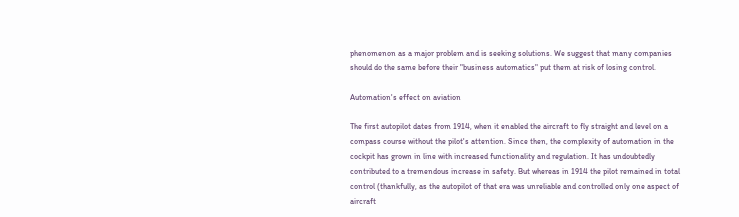phenomenon as a major problem and is seeking solutions. We suggest that many companies should do the same before their "business automatics" put them at risk of losing control.

Automation's effect on aviation

The first autopilot dates from 1914, when it enabled the aircraft to fly straight and level on a compass course without the pilot's attention. Since then, the complexity of automation in the cockpit has grown in line with increased functionality and regulation. It has undoubtedly contributed to a tremendous increase in safety. But whereas in 1914 the pilot remained in total control (thankfully, as the autopilot of that era was unreliable and controlled only one aspect of aircraft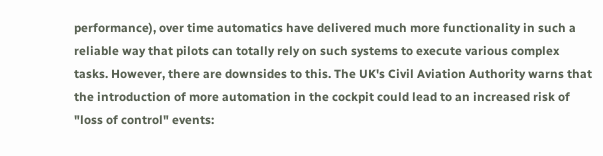performance), over time automatics have delivered much more functionality in such a reliable way that pilots can totally rely on such systems to execute various complex tasks. However, there are downsides to this. The UK's Civil Aviation Authority warns that the introduction of more automation in the cockpit could lead to an increased risk of "loss of control" events: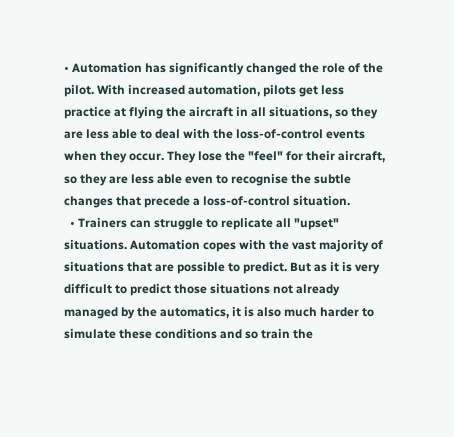• Automation has significantly changed the role of the pilot. With increased automation, pilots get less practice at flying the aircraft in all situations, so they are less able to deal with the loss-of-control events when they occur. They lose the "feel" for their aircraft, so they are less able even to recognise the subtle changes that precede a loss-of-control situation.
  • Trainers can struggle to replicate all "upset" situations. Automation copes with the vast majority of situations that are possible to predict. But as it is very difficult to predict those situations not already managed by the automatics, it is also much harder to simulate these conditions and so train the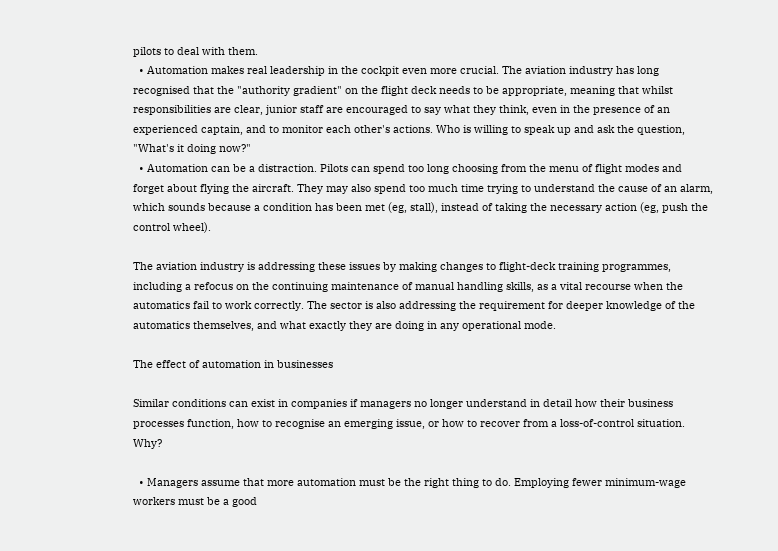pilots to deal with them.
  • Automation makes real leadership in the cockpit even more crucial. The aviation industry has long recognised that the "authority gradient" on the flight deck needs to be appropriate, meaning that whilst responsibilities are clear, junior staff are encouraged to say what they think, even in the presence of an experienced captain, and to monitor each other's actions. Who is willing to speak up and ask the question, "What's it doing now?"
  • Automation can be a distraction. Pilots can spend too long choosing from the menu of flight modes and forget about flying the aircraft. They may also spend too much time trying to understand the cause of an alarm, which sounds because a condition has been met (eg, stall), instead of taking the necessary action (eg, push the control wheel).

The aviation industry is addressing these issues by making changes to flight-deck training programmes, including a refocus on the continuing maintenance of manual handling skills, as a vital recourse when the automatics fail to work correctly. The sector is also addressing the requirement for deeper knowledge of the automatics themselves, and what exactly they are doing in any operational mode.

The effect of automation in businesses

Similar conditions can exist in companies if managers no longer understand in detail how their business processes function, how to recognise an emerging issue, or how to recover from a loss-of-control situation. Why?

  • Managers assume that more automation must be the right thing to do. Employing fewer minimum-wage workers must be a good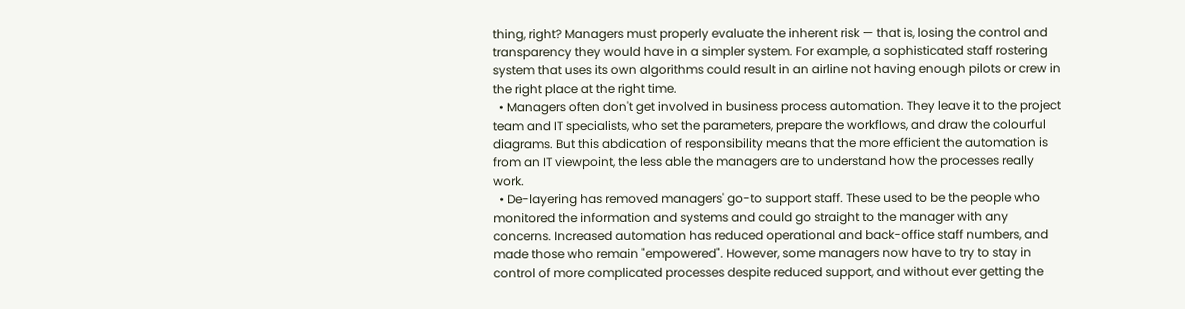thing, right? Managers must properly evaluate the inherent risk — that is, losing the control and transparency they would have in a simpler system. For example, a sophisticated staff rostering system that uses its own algorithms could result in an airline not having enough pilots or crew in the right place at the right time.
  • Managers often don't get involved in business process automation. They leave it to the project team and IT specialists, who set the parameters, prepare the workflows, and draw the colourful diagrams. But this abdication of responsibility means that the more efficient the automation is from an IT viewpoint, the less able the managers are to understand how the processes really work.
  • De-layering has removed managers' go-to support staff. These used to be the people who monitored the information and systems and could go straight to the manager with any concerns. Increased automation has reduced operational and back-office staff numbers, and made those who remain "empowered". However, some managers now have to try to stay in control of more complicated processes despite reduced support, and without ever getting the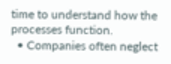time to understand how the processes function.
  • Companies often neglect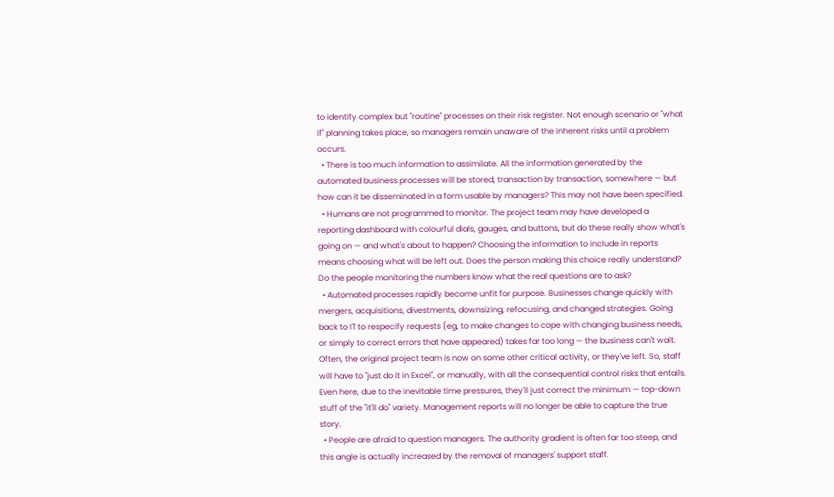to identify complex but "routine" processes on their risk register. Not enough scenario or "what if" planning takes place, so managers remain unaware of the inherent risks until a problem occurs.
  • There is too much information to assimilate. All the information generated by the automated business processes will be stored, transaction by transaction, somewhere — but how can it be disseminated in a form usable by managers? This may not have been specified.
  • Humans are not programmed to monitor. The project team may have developed a reporting dashboard with colourful dials, gauges, and buttons, but do these really show what's going on — and what's about to happen? Choosing the information to include in reports means choosing what will be left out. Does the person making this choice really understand? Do the people monitoring the numbers know what the real questions are to ask?
  • Automated processes rapidly become unfit for purpose. Businesses change quickly with mergers, acquisitions, divestments, downsizing, refocusing, and changed strategies. Going back to IT to respecify requests (eg, to make changes to cope with changing business needs, or simply to correct errors that have appeared) takes far too long — the business can't wait. Often, the original project team is now on some other critical activity, or they've left. So, staff will have to "just do it in Excel", or manually, with all the consequential control risks that entails. Even here, due to the inevitable time pressures, they'll just correct the minimum — top-down stuff of the "it'll do" variety. Management reports will no longer be able to capture the true story.
  • People are afraid to question managers. The authority gradient is often far too steep, and this angle is actually increased by the removal of managers' support staff.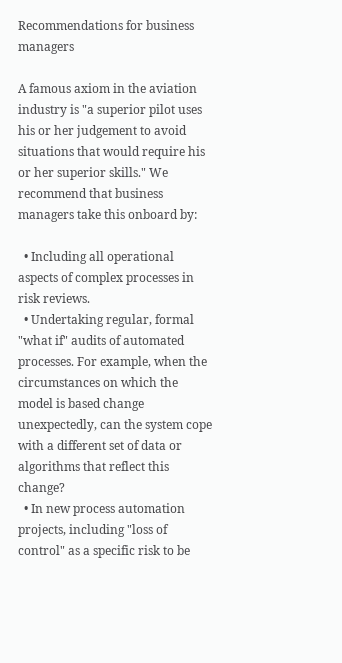Recommendations for business managers

A famous axiom in the aviation industry is "a superior pilot uses his or her judgement to avoid situations that would require his or her superior skills." We recommend that business managers take this onboard by:

  • Including all operational aspects of complex processes in risk reviews.
  • Undertaking regular, formal "what if" audits of automated processes. For example, when the circumstances on which the model is based change unexpectedly, can the system cope with a different set of data or algorithms that reflect this change?
  • In new process automation projects, including "loss of control" as a specific risk to be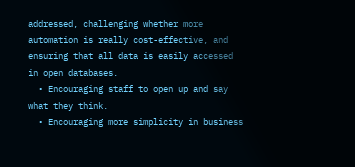addressed, challenging whether more automation is really cost-effective, and ensuring that all data is easily accessed in open databases.
  • Encouraging staff to open up and say what they think.
  • Encouraging more simplicity in business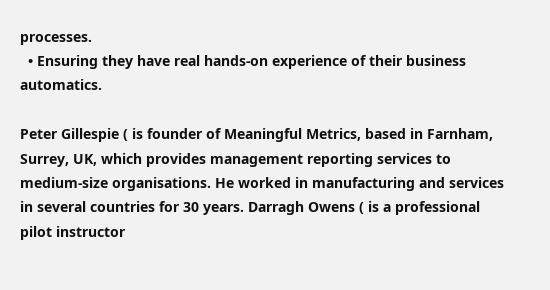processes.
  • Ensuring they have real hands-on experience of their business automatics.

Peter Gillespie ( is founder of Meaningful Metrics, based in Farnham, Surrey, UK, which provides management reporting services to medium-size organisations. He worked in manufacturing and services in several countries for 30 years. Darragh Owens ( is a professional pilot instructor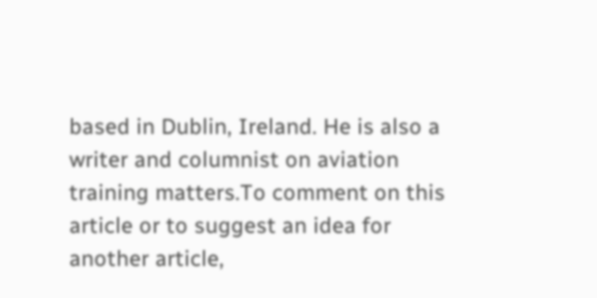based in Dublin, Ireland. He is also a writer and columnist on aviation training matters.To comment on this article or to suggest an idea for another article,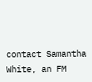contact Samantha White, an FM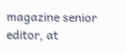magazine senior editor, at